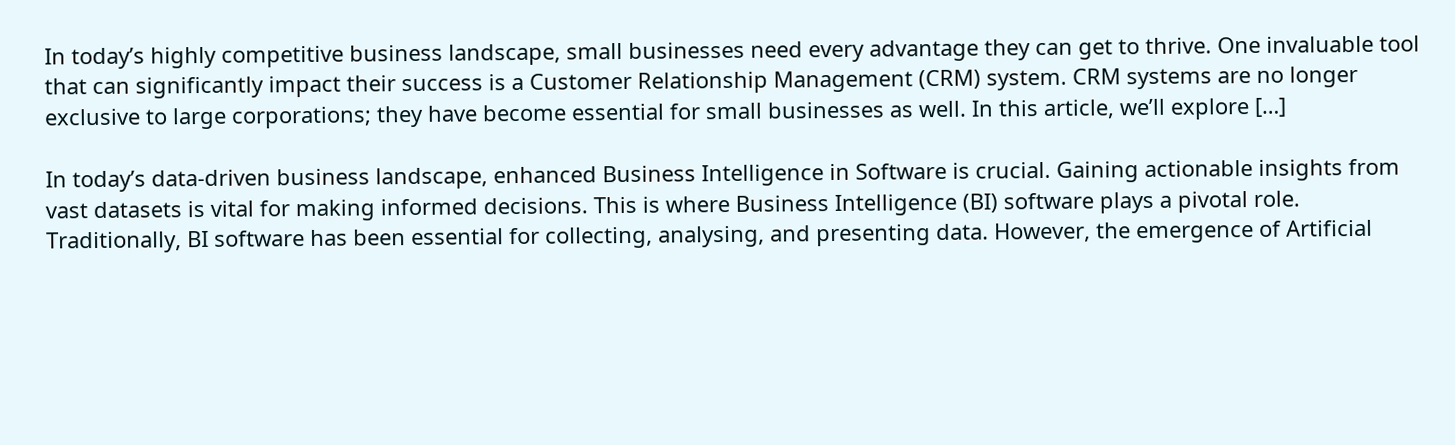In today’s highly competitive business landscape, small businesses need every advantage they can get to thrive. One invaluable tool that can significantly impact their success is a Customer Relationship Management (CRM) system. CRM systems are no longer exclusive to large corporations; they have become essential for small businesses as well. In this article, we’ll explore […]

In today’s data-driven business landscape, enhanced Business Intelligence in Software is crucial. Gaining actionable insights from vast datasets is vital for making informed decisions. This is where Business Intelligence (BI) software plays a pivotal role. Traditionally, BI software has been essential for collecting, analysing, and presenting data. However, the emergence of Artificial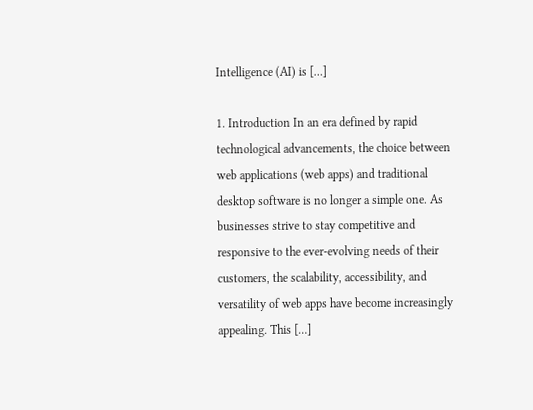Intelligence (AI) is […]

1. Introduction In an era defined by rapid technological advancements, the choice between web applications (web apps) and traditional desktop software is no longer a simple one. As businesses strive to stay competitive and responsive to the ever-evolving needs of their customers, the scalability, accessibility, and versatility of web apps have become increasingly appealing. This […]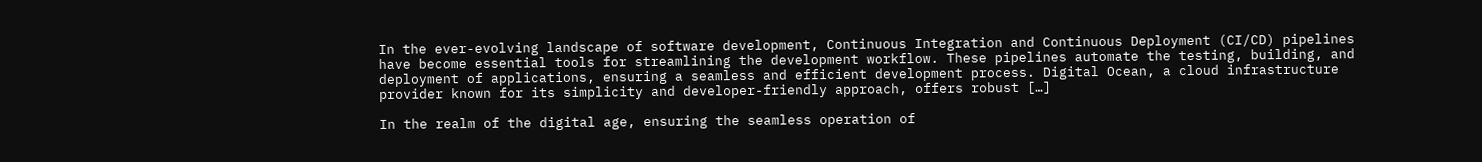In the ever-evolving landscape of software development, Continuous Integration and Continuous Deployment (CI/CD) pipelines have become essential tools for streamlining the development workflow. These pipelines automate the testing, building, and deployment of applications, ensuring a seamless and efficient development process. Digital Ocean, a cloud infrastructure provider known for its simplicity and developer-friendly approach, offers robust […]

In the realm of the digital age, ensuring the seamless operation of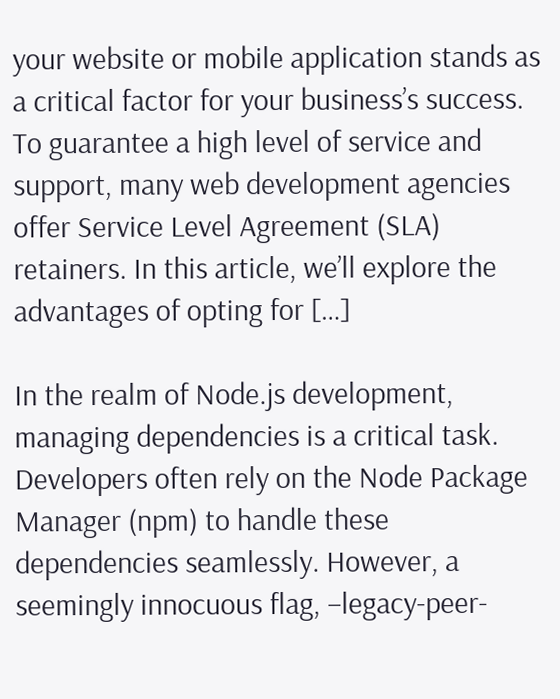your website or mobile application stands as a critical factor for your business’s success. To guarantee a high level of service and support, many web development agencies offer Service Level Agreement (SLA) retainers. In this article, we’ll explore the advantages of opting for […]

In the realm of Node.js development, managing dependencies is a critical task. Developers often rely on the Node Package Manager (npm) to handle these dependencies seamlessly. However, a seemingly innocuous flag, –legacy-peer-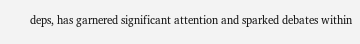deps, has garnered significant attention and sparked debates within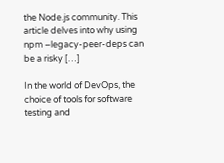the Node.js community. This article delves into why using npm –legacy-peer-deps can be a risky […]

In the world of DevOps, the choice of tools for software testing and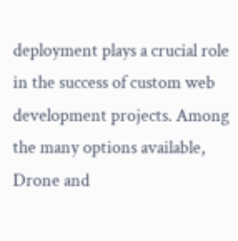deployment plays a crucial role in the success of custom web development projects. Among the many options available, Drone and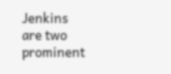Jenkins are two prominent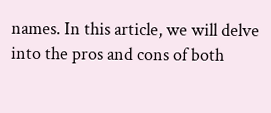names. In this article, we will delve into the pros and cons of both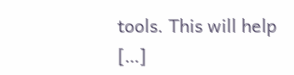tools. This will help […]